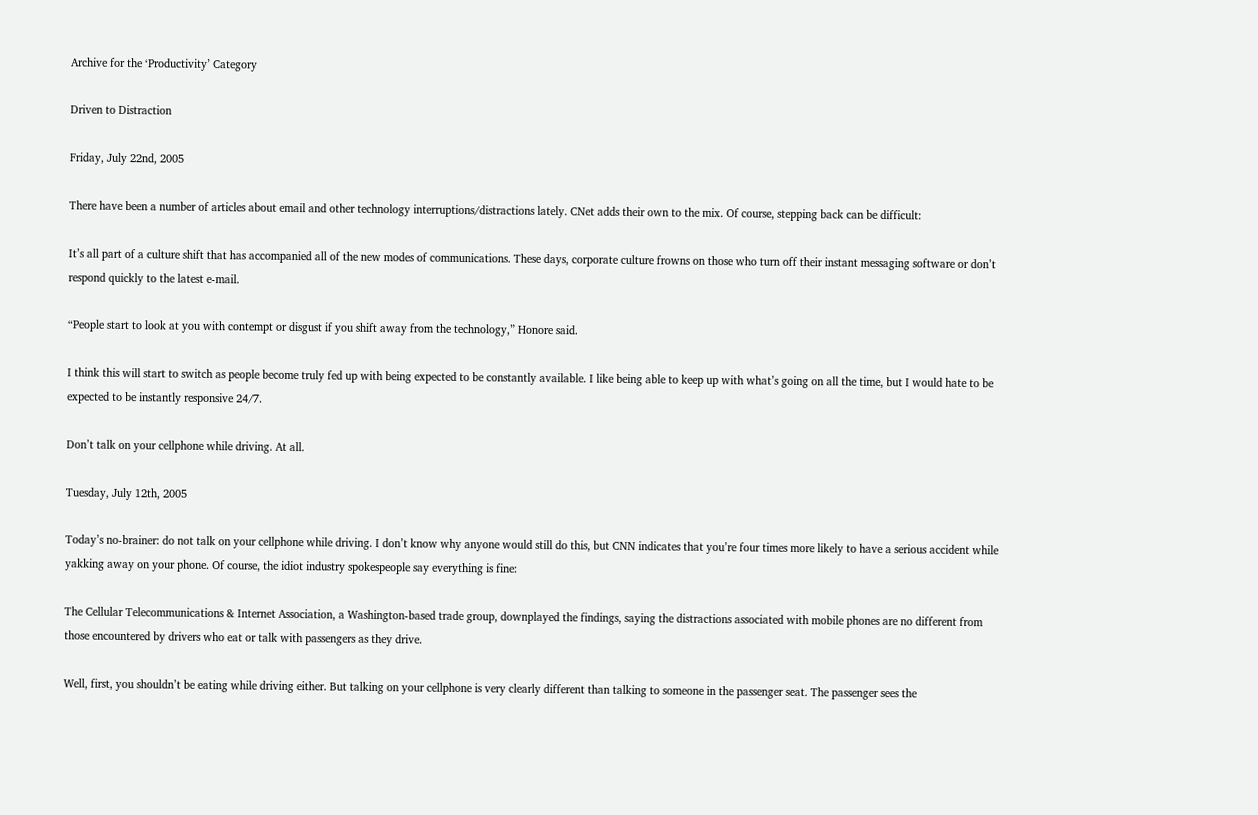Archive for the ‘Productivity’ Category

Driven to Distraction

Friday, July 22nd, 2005

There have been a number of articles about email and other technology interruptions/distractions lately. CNet adds their own to the mix. Of course, stepping back can be difficult:

It’s all part of a culture shift that has accompanied all of the new modes of communications. These days, corporate culture frowns on those who turn off their instant messaging software or don’t respond quickly to the latest e-mail.

“People start to look at you with contempt or disgust if you shift away from the technology,” Honore said.

I think this will start to switch as people become truly fed up with being expected to be constantly available. I like being able to keep up with what’s going on all the time, but I would hate to be expected to be instantly responsive 24/7.

Don’t talk on your cellphone while driving. At all.

Tuesday, July 12th, 2005

Today’s no-brainer: do not talk on your cellphone while driving. I don’t know why anyone would still do this, but CNN indicates that you’re four times more likely to have a serious accident while yakking away on your phone. Of course, the idiot industry spokespeople say everything is fine:

The Cellular Telecommunications & Internet Association, a Washington-based trade group, downplayed the findings, saying the distractions associated with mobile phones are no different from those encountered by drivers who eat or talk with passengers as they drive.

Well, first, you shouldn’t be eating while driving either. But talking on your cellphone is very clearly different than talking to someone in the passenger seat. The passenger sees the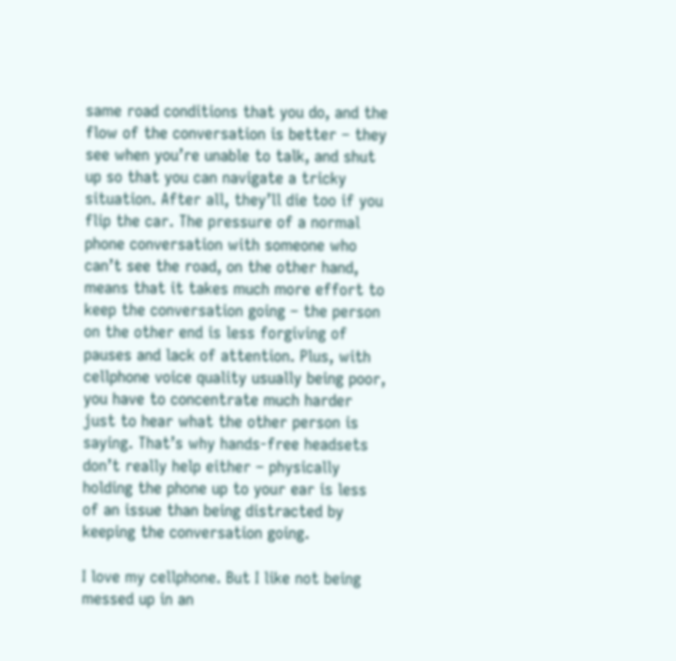same road conditions that you do, and the flow of the conversation is better – they see when you’re unable to talk, and shut up so that you can navigate a tricky situation. After all, they’ll die too if you flip the car. The pressure of a normal phone conversation with someone who can’t see the road, on the other hand, means that it takes much more effort to keep the conversation going – the person on the other end is less forgiving of pauses and lack of attention. Plus, with cellphone voice quality usually being poor, you have to concentrate much harder just to hear what the other person is saying. That’s why hands-free headsets don’t really help either – physically holding the phone up to your ear is less of an issue than being distracted by keeping the conversation going.

I love my cellphone. But I like not being messed up in an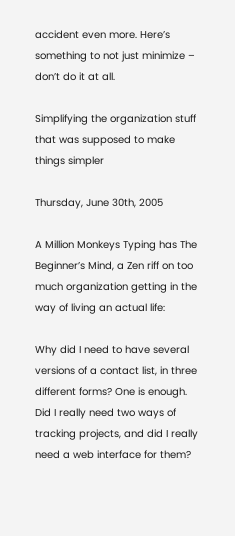accident even more. Here’s something to not just minimize – don’t do it at all.

Simplifying the organization stuff that was supposed to make things simpler

Thursday, June 30th, 2005

A Million Monkeys Typing has The Beginner’s Mind, a Zen riff on too much organization getting in the way of living an actual life:

Why did I need to have several versions of a contact list, in three different forms? One is enough. Did I really need two ways of tracking projects, and did I really need a web interface for them?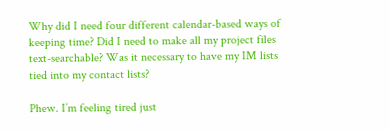Why did I need four different calendar-based ways of keeping time? Did I need to make all my project files text-searchable? Was it necessary to have my IM lists tied into my contact lists?

Phew. I’m feeling tired just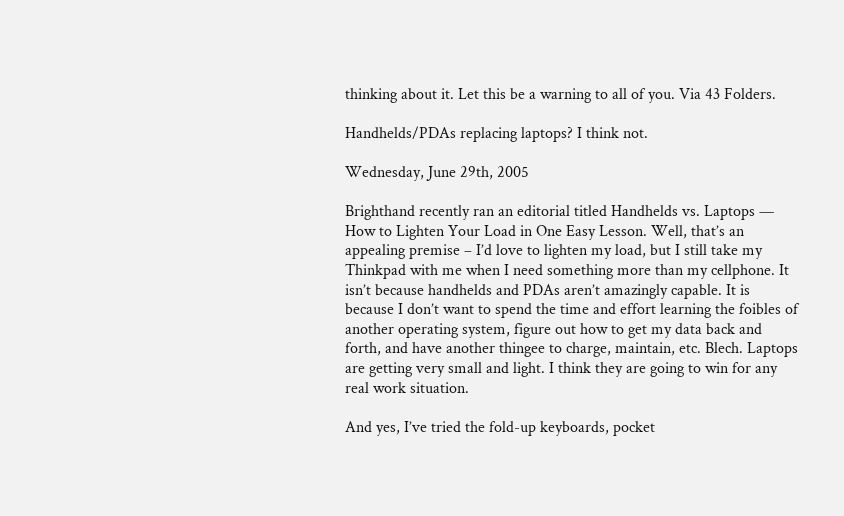thinking about it. Let this be a warning to all of you. Via 43 Folders.

Handhelds/PDAs replacing laptops? I think not.

Wednesday, June 29th, 2005

Brighthand recently ran an editorial titled Handhelds vs. Laptops — How to Lighten Your Load in One Easy Lesson. Well, that’s an appealing premise – I’d love to lighten my load, but I still take my Thinkpad with me when I need something more than my cellphone. It isn’t because handhelds and PDAs aren’t amazingly capable. It is because I don’t want to spend the time and effort learning the foibles of another operating system, figure out how to get my data back and forth, and have another thingee to charge, maintain, etc. Blech. Laptops are getting very small and light. I think they are going to win for any real work situation.

And yes, I’ve tried the fold-up keyboards, pocket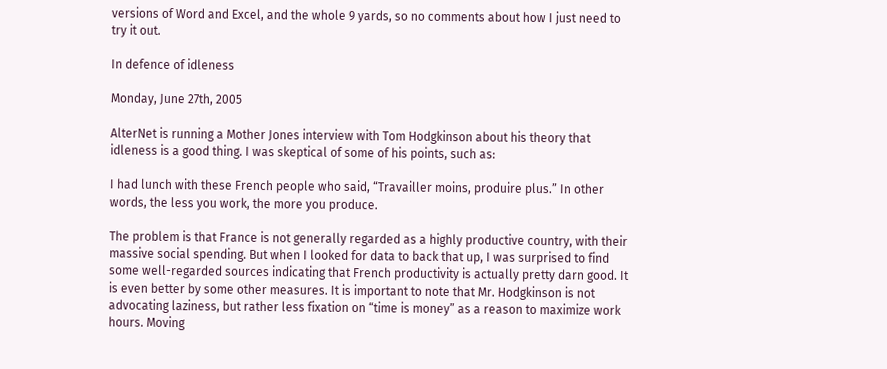versions of Word and Excel, and the whole 9 yards, so no comments about how I just need to try it out.

In defence of idleness

Monday, June 27th, 2005

AlterNet is running a Mother Jones interview with Tom Hodgkinson about his theory that idleness is a good thing. I was skeptical of some of his points, such as:

I had lunch with these French people who said, “Travailler moins, produire plus.” In other words, the less you work, the more you produce.

The problem is that France is not generally regarded as a highly productive country, with their massive social spending. But when I looked for data to back that up, I was surprised to find some well-regarded sources indicating that French productivity is actually pretty darn good. It is even better by some other measures. It is important to note that Mr. Hodgkinson is not advocating laziness, but rather less fixation on “time is money” as a reason to maximize work hours. Moving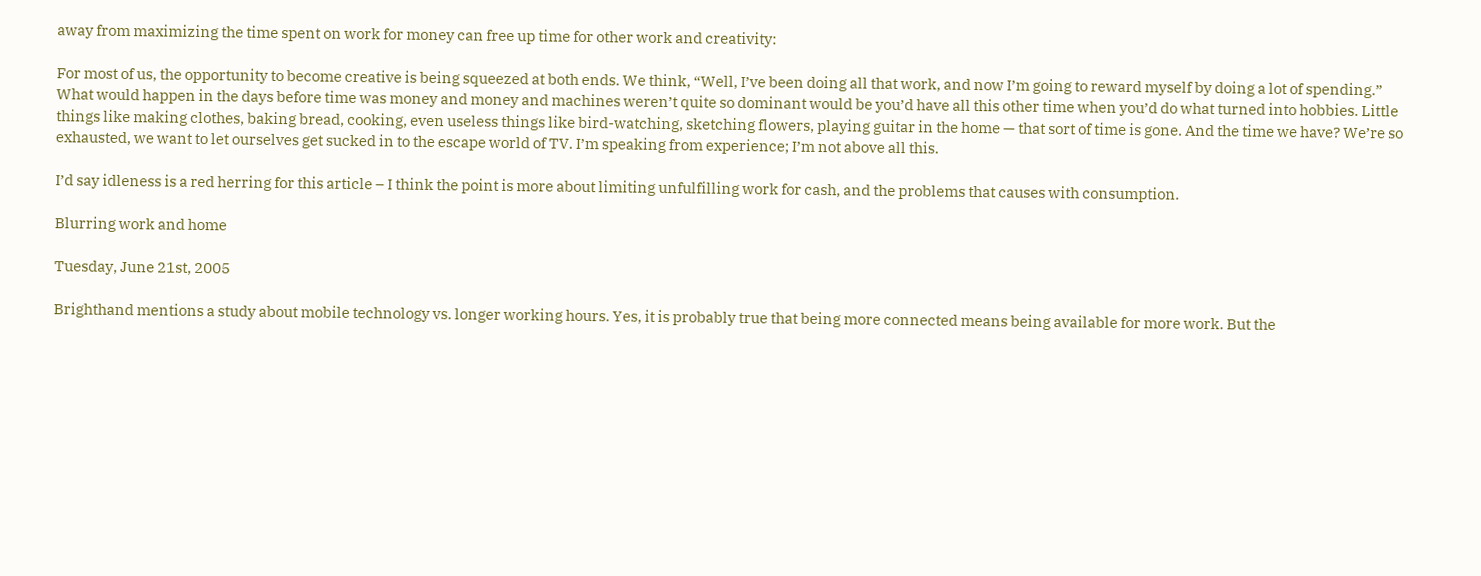away from maximizing the time spent on work for money can free up time for other work and creativity:

For most of us, the opportunity to become creative is being squeezed at both ends. We think, “Well, I’ve been doing all that work, and now I’m going to reward myself by doing a lot of spending.” What would happen in the days before time was money and money and machines weren’t quite so dominant would be you’d have all this other time when you’d do what turned into hobbies. Little things like making clothes, baking bread, cooking, even useless things like bird-watching, sketching flowers, playing guitar in the home — that sort of time is gone. And the time we have? We’re so exhausted, we want to let ourselves get sucked in to the escape world of TV. I’m speaking from experience; I’m not above all this.

I’d say idleness is a red herring for this article – I think the point is more about limiting unfulfilling work for cash, and the problems that causes with consumption.

Blurring work and home

Tuesday, June 21st, 2005

Brighthand mentions a study about mobile technology vs. longer working hours. Yes, it is probably true that being more connected means being available for more work. But the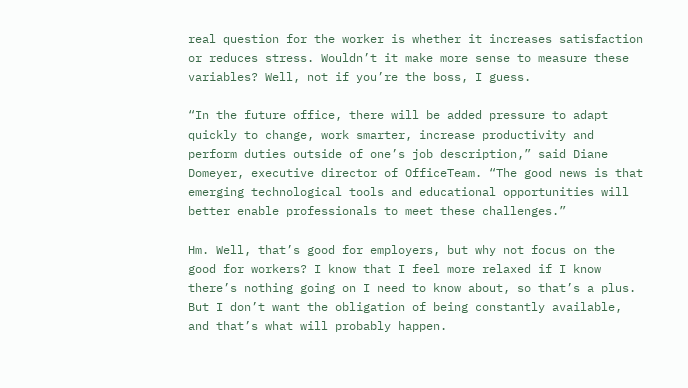real question for the worker is whether it increases satisfaction or reduces stress. Wouldn’t it make more sense to measure these variables? Well, not if you’re the boss, I guess.

“In the future office, there will be added pressure to adapt quickly to change, work smarter, increase productivity and perform duties outside of one’s job description,” said Diane Domeyer, executive director of OfficeTeam. “The good news is that emerging technological tools and educational opportunities will better enable professionals to meet these challenges.”

Hm. Well, that’s good for employers, but why not focus on the good for workers? I know that I feel more relaxed if I know there’s nothing going on I need to know about, so that’s a plus. But I don’t want the obligation of being constantly available, and that’s what will probably happen.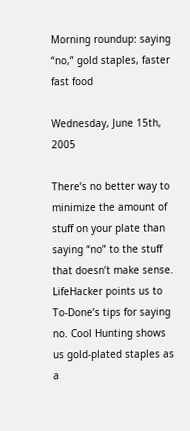Morning roundup: saying “no,” gold staples, faster fast food

Wednesday, June 15th, 2005

There’s no better way to minimize the amount of stuff on your plate than saying “no” to the stuff that doesn’t make sense. LifeHacker points us to To-Done’s tips for saying no. Cool Hunting shows us gold-plated staples as a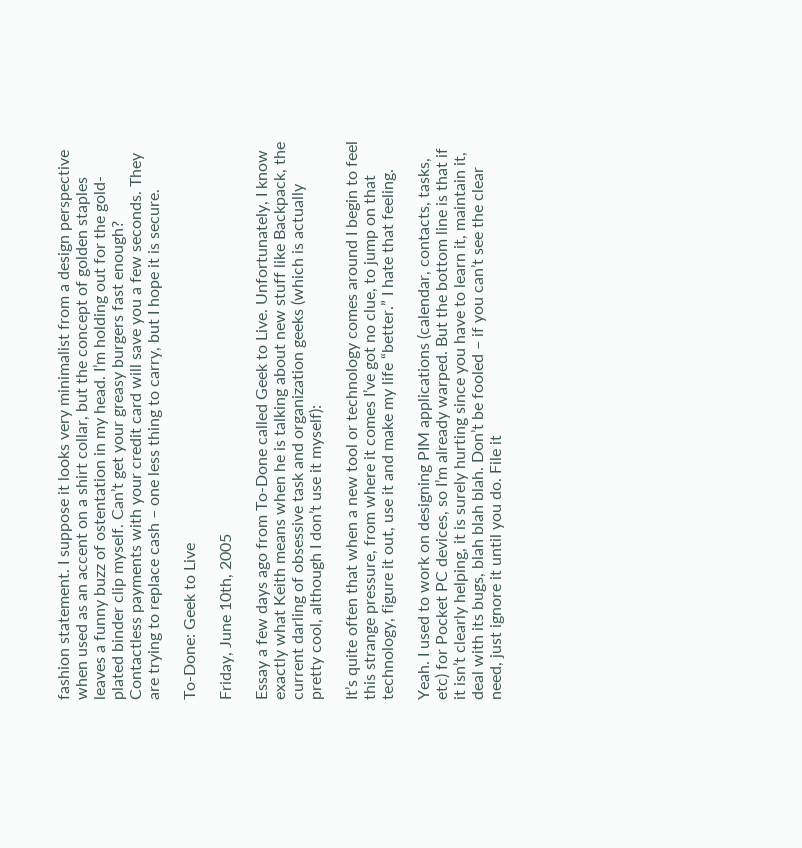fashion statement. I suppose it looks very minimalist from a design perspective when used as an accent on a shirt collar, but the concept of golden staples leaves a funny buzz of ostentation in my head. I’m holding out for the gold-plated binder clip myself. Can’t get your greasy burgers fast enough? Contactless payments with your credit card will save you a few seconds. They are trying to replace cash – one less thing to carry, but I hope it is secure.

To-Done: Geek to Live

Friday, June 10th, 2005

Essay a few days ago from To-Done called Geek to Live. Unfortunately, I know exactly what Keith means when he is talking about new stuff like Backpack, the current darling of obsessive task and organization geeks (which is actually pretty cool, although I don’t use it myself):

It’s quite often that when a new tool or technology comes around I begin to feel this strange pressure, from where it comes I’ve got no clue, to jump on that technology, figure it out, use it and make my life “better.” I hate that feeling.

Yeah. I used to work on designing PIM applications (calendar, contacts, tasks, etc) for Pocket PC devices, so I’m already warped. But the bottom line is that if it isn’t clearly helping, it is surely hurting since you have to learn it, maintain it, deal with its bugs, blah blah blah. Don’t be fooled – if you can’t see the clear need, just ignore it until you do. File it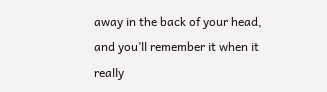away in the back of your head, and you’ll remember it when it really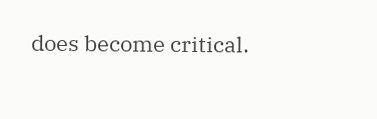does become critical.